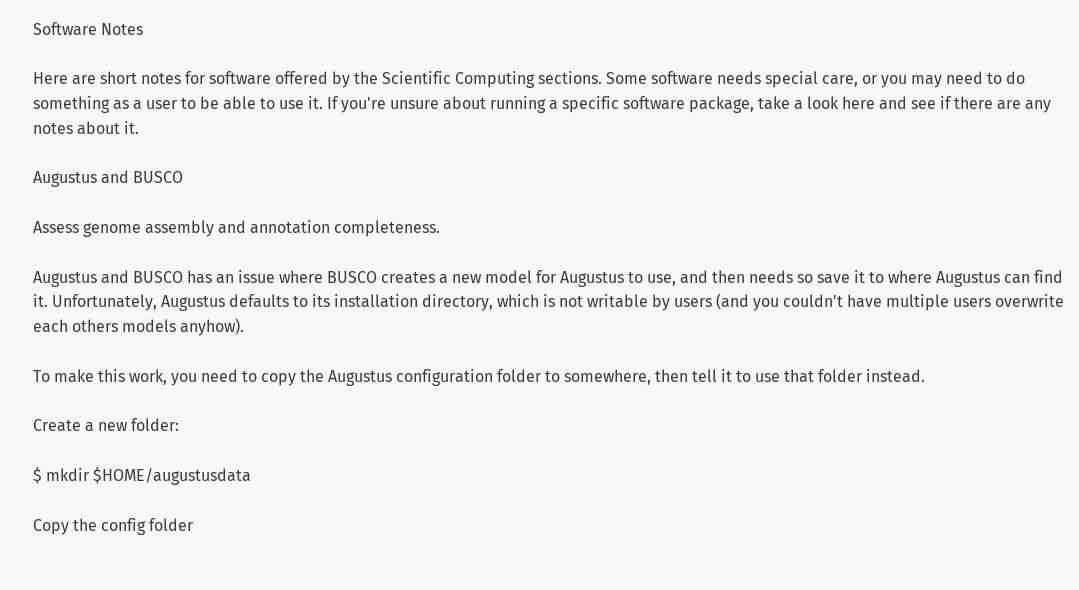Software Notes

Here are short notes for software offered by the Scientific Computing sections. Some software needs special care, or you may need to do something as a user to be able to use it. If you're unsure about running a specific software package, take a look here and see if there are any notes about it.

Augustus and BUSCO

Assess genome assembly and annotation completeness.

Augustus and BUSCO has an issue where BUSCO creates a new model for Augustus to use, and then needs so save it to where Augustus can find it. Unfortunately, Augustus defaults to its installation directory, which is not writable by users (and you couldn't have multiple users overwrite each others models anyhow).

To make this work, you need to copy the Augustus configuration folder to somewhere, then tell it to use that folder instead.

Create a new folder:

$ mkdir $HOME/augustusdata

Copy the config folder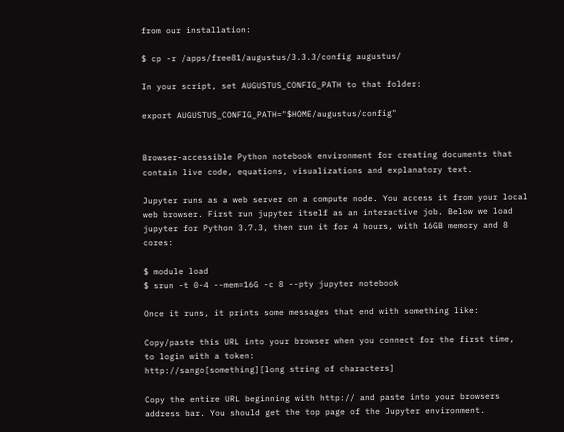from our installation:

$ cp -r /apps/free81/augustus/3.3.3/config augustus/

In your script, set AUGUSTUS_CONFIG_PATH to that folder:

export AUGUSTUS_CONFIG_PATH="$HOME/augustus/config"


Browser-accessible Python notebook environment for creating documents that contain live code, equations, visualizations and explanatory text.

Jupyter runs as a web server on a compute node. You access it from your local web browser. First run jupyter itself as an interactive job. Below we load jupyter for Python 3.7.3, then run it for 4 hours, with 16GB memory and 8 cores:

$ module load
$ srun -t 0-4 --mem=16G -c 8 --pty jupyter notebook

Once it runs, it prints some messages that end with something like:

Copy/paste this URL into your browser when you connect for the first time,
to login with a token:
http://sango[something][long string of characters]

Copy the entire URL beginning with http:// and paste into your browsers address bar. You should get the top page of the Jupyter environment.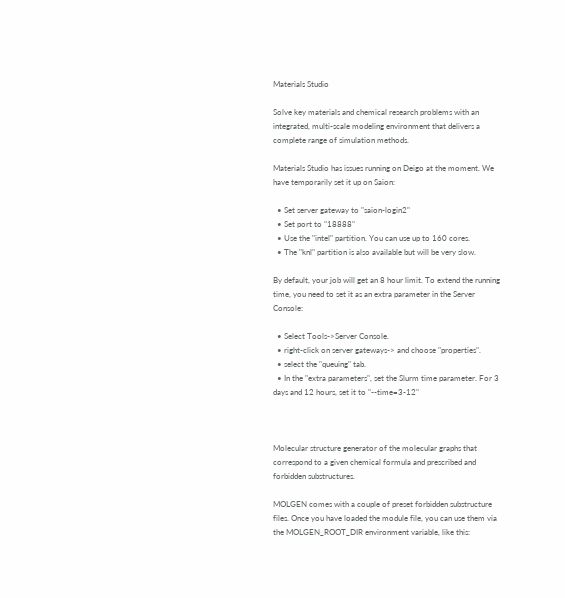Materials Studio

Solve key materials and chemical research problems with an integrated, multi-scale modeling environment that delivers a complete range of simulation methods.

Materials Studio has issues running on Deigo at the moment. We have temporarily set it up on Saion:

  • Set server gateway to "saion-login2"
  • Set port to "18888"
  • Use the "intel" partition. You can use up to 160 cores.
  • The "knl" partition is also available but will be very slow.

By default, your job will get an 8 hour limit. To extend the running time, you need to set it as an extra parameter in the Server Console:

  • Select Tools->Server Console.
  • right-click on server gateways-> and choose "properties".
  • select the "queuing" tab.
  • In the "extra parameters", set the Slurm time parameter. For 3 days and 12 hours, set it to "--time=3-12"



Molecular structure generator of the molecular graphs that correspond to a given chemical formula and prescribed and forbidden substructures.

MOLGEN comes with a couple of preset forbidden substructure files. Once you have loaded the module file, you can use them via the MOLGEN_ROOT_DIR environment variable, like this: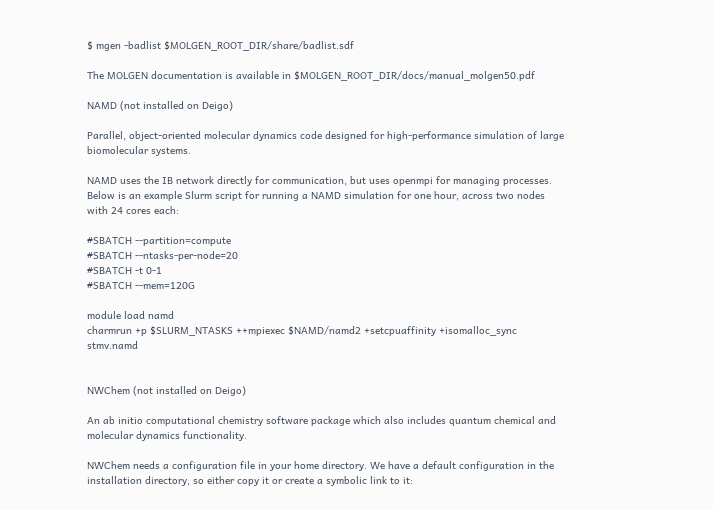$ mgen -badlist $MOLGEN_ROOT_DIR/share/badlist.sdf

The MOLGEN documentation is available in $MOLGEN_ROOT_DIR/docs/manual_molgen50.pdf

NAMD (not installed on Deigo)

Parallel, object-oriented molecular dynamics code designed for high-performance simulation of large biomolecular systems.

NAMD uses the IB network directly for communication, but uses openmpi for managing processes. Below is an example Slurm script for running a NAMD simulation for one hour, across two nodes with 24 cores each:

#SBATCH --partition=compute
#SBATCH --ntasks-per-node=20
#SBATCH -t 0-1
#SBATCH --mem=120G

module load namd
charmrun +p $SLURM_NTASKS ++mpiexec $NAMD/namd2 +setcpuaffinity +isomalloc_sync stmv.namd


NWChem (not installed on Deigo)

An ab initio computational chemistry software package which also includes quantum chemical and molecular dynamics functionality.

NWChem needs a configuration file in your home directory. We have a default configuration in the installation directory, so either copy it or create a symbolic link to it: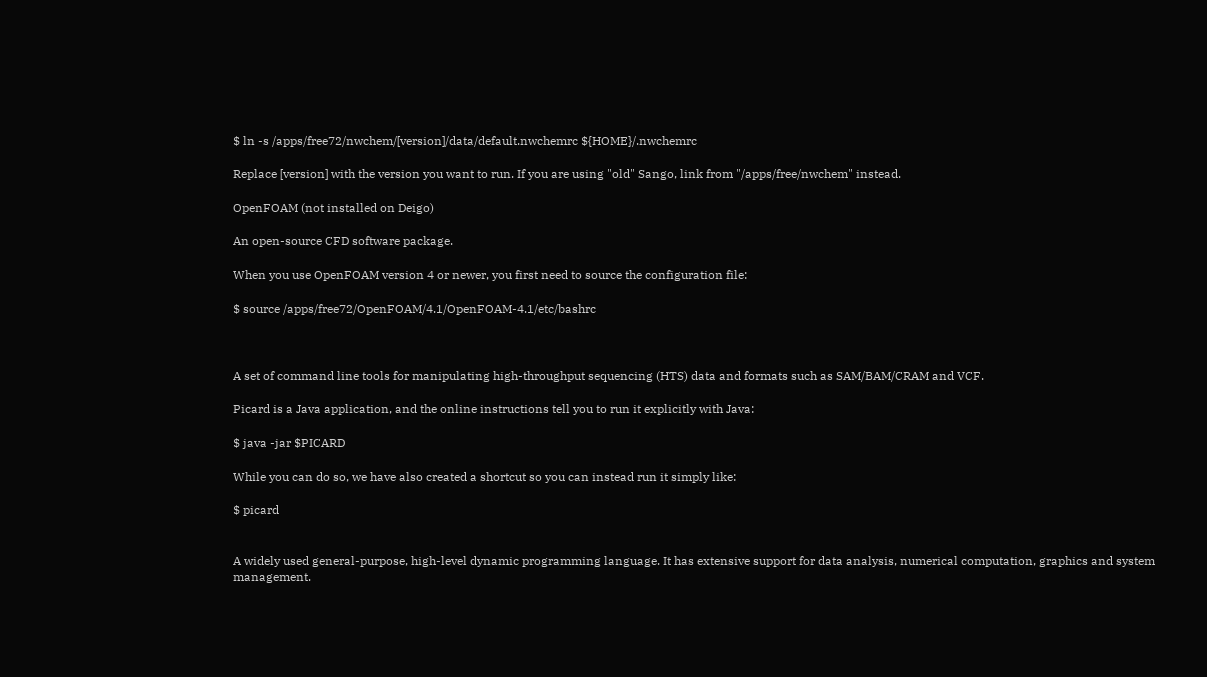$ ln -s /apps/free72/nwchem/[version]/data/default.nwchemrc ${HOME}/.nwchemrc

Replace [version] with the version you want to run. If you are using "old" Sango, link from "/apps/free/nwchem" instead.

OpenFOAM (not installed on Deigo)

An open-source CFD software package.

When you use OpenFOAM version 4 or newer, you first need to source the configuration file:

$ source /apps/free72/OpenFOAM/4.1/OpenFOAM-4.1/etc/bashrc



A set of command line tools for manipulating high-throughput sequencing (HTS) data and formats such as SAM/BAM/CRAM and VCF.

Picard is a Java application, and the online instructions tell you to run it explicitly with Java:

$ java -jar $PICARD

While you can do so, we have also created a shortcut so you can instead run it simply like:

$ picard


A widely used general-purpose, high-level dynamic programming language. It has extensive support for data analysis, numerical computation, graphics and system management.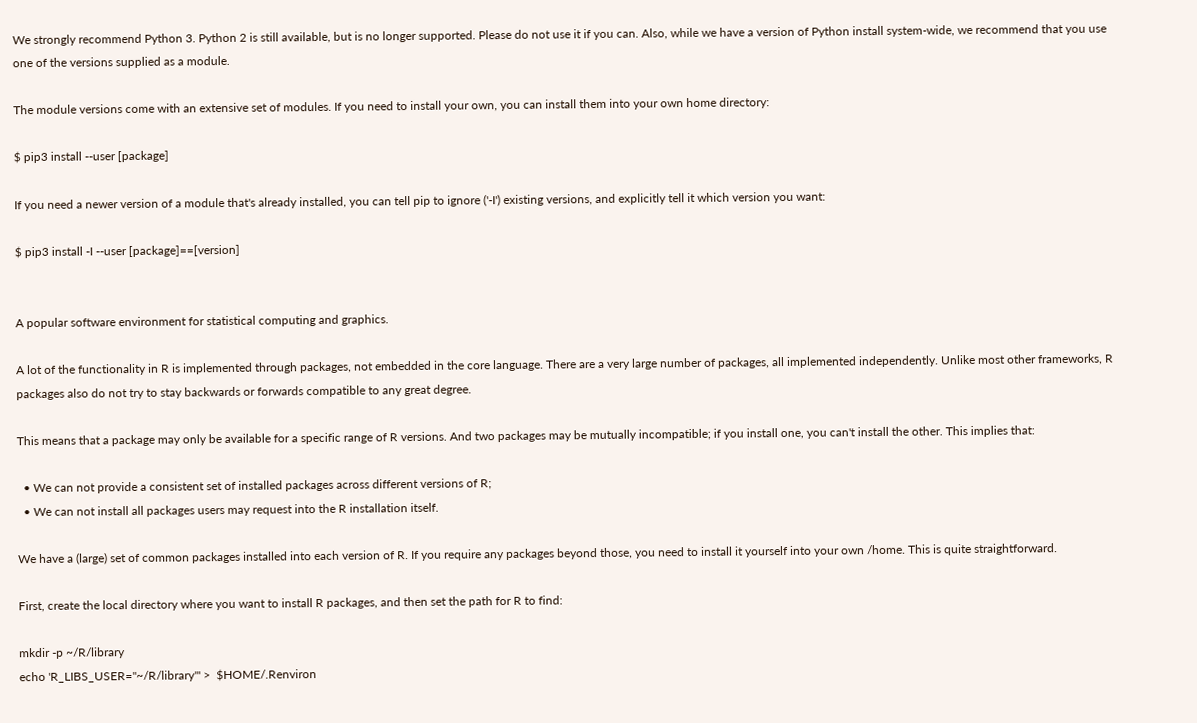We strongly recommend Python 3. Python 2 is still available, but is no longer supported. Please do not use it if you can. Also, while we have a version of Python install system-wide, we recommend that you use one of the versions supplied as a module.

The module versions come with an extensive set of modules. If you need to install your own, you can install them into your own home directory:

$ pip3 install --user [package]

If you need a newer version of a module that's already installed, you can tell pip to ignore ('-I') existing versions, and explicitly tell it which version you want:

$ pip3 install -I --user [package]==[version]


A popular software environment for statistical computing and graphics.

A lot of the functionality in R is implemented through packages, not embedded in the core language. There are a very large number of packages, all implemented independently. Unlike most other frameworks, R packages also do not try to stay backwards or forwards compatible to any great degree.

This means that a package may only be available for a specific range of R versions. And two packages may be mutually incompatible; if you install one, you can't install the other. This implies that:

  • We can not provide a consistent set of installed packages across different versions of R;
  • We can not install all packages users may request into the R installation itself.

We have a (large) set of common packages installed into each version of R. If you require any packages beyond those, you need to install it yourself into your own /home. This is quite straightforward.

First, create the local directory where you want to install R packages, and then set the path for R to find:

mkdir -p ~/R/library
echo 'R_LIBS_USER="~/R/library"' >  $HOME/.Renviron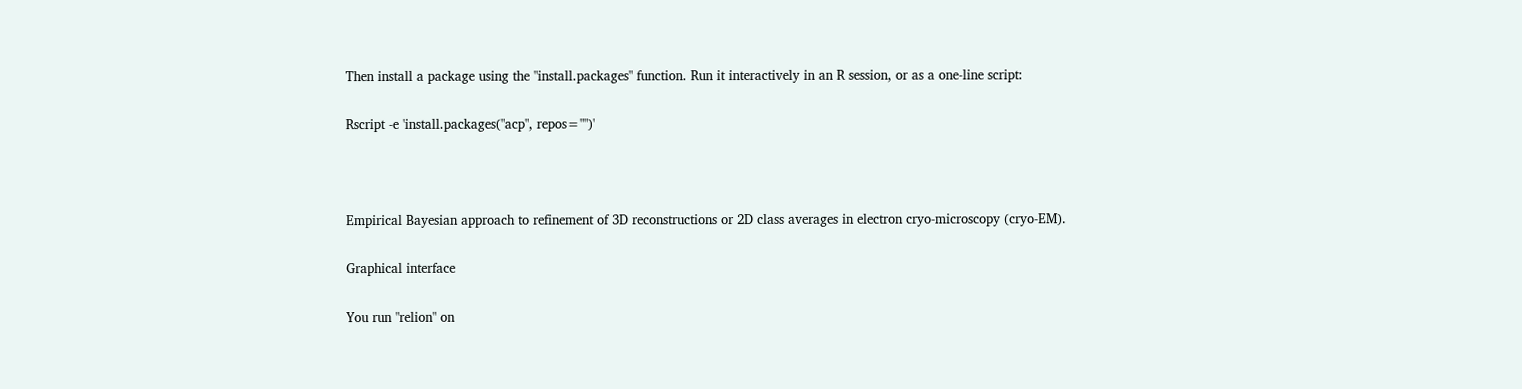Then install a package using the "install.packages" function. Run it interactively in an R session, or as a one-line script:

Rscript -e 'install.packages("acp", repos="")'



Empirical Bayesian approach to refinement of 3D reconstructions or 2D class averages in electron cryo-microscopy (cryo-EM).

Graphical interface

You run "relion" on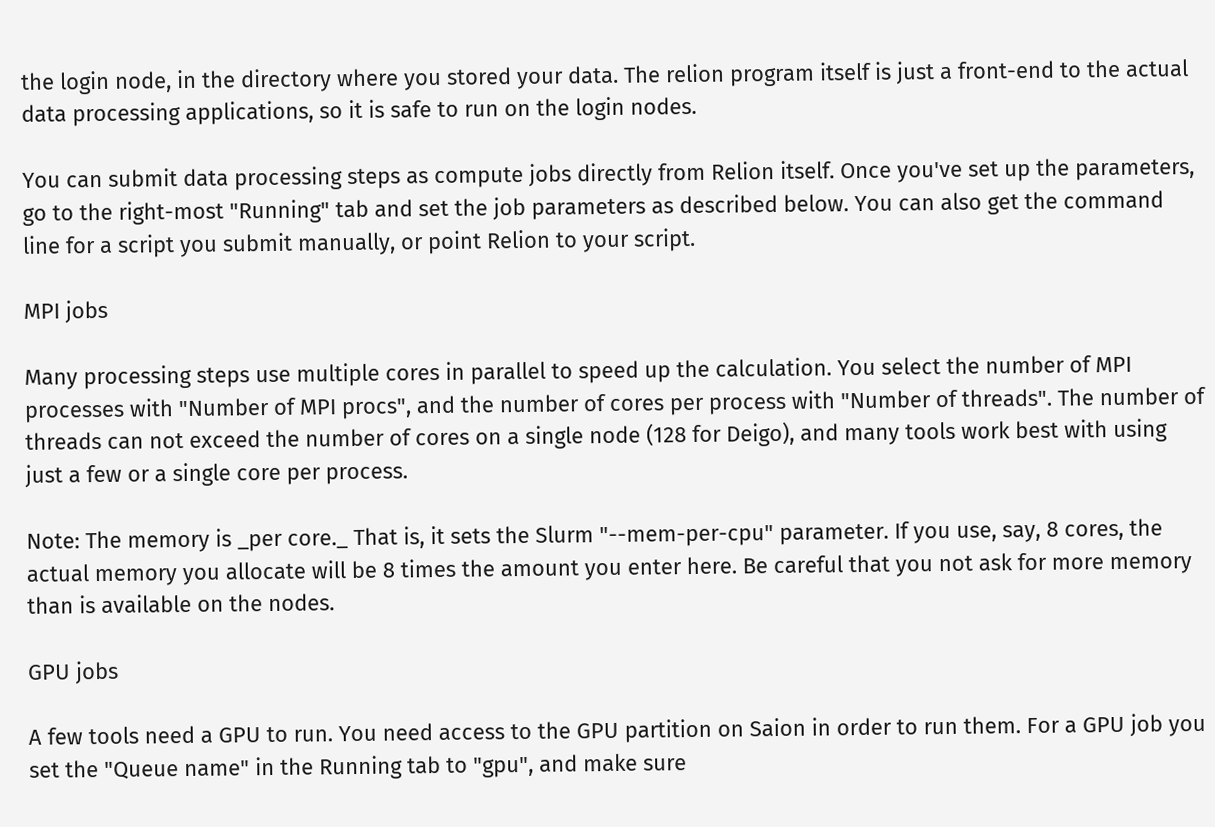the login node, in the directory where you stored your data. The relion program itself is just a front-end to the actual data processing applications, so it is safe to run on the login nodes.

You can submit data processing steps as compute jobs directly from Relion itself. Once you've set up the parameters, go to the right-most "Running" tab and set the job parameters as described below. You can also get the command line for a script you submit manually, or point Relion to your script.

MPI jobs

Many processing steps use multiple cores in parallel to speed up the calculation. You select the number of MPI processes with "Number of MPI procs", and the number of cores per process with "Number of threads". The number of threads can not exceed the number of cores on a single node (128 for Deigo), and many tools work best with using just a few or a single core per process.

Note: The memory is _per core._ That is, it sets the Slurm "--mem-per-cpu" parameter. If you use, say, 8 cores, the actual memory you allocate will be 8 times the amount you enter here. Be careful that you not ask for more memory than is available on the nodes.

GPU jobs

A few tools need a GPU to run. You need access to the GPU partition on Saion in order to run them. For a GPU job you set the "Queue name" in the Running tab to "gpu", and make sure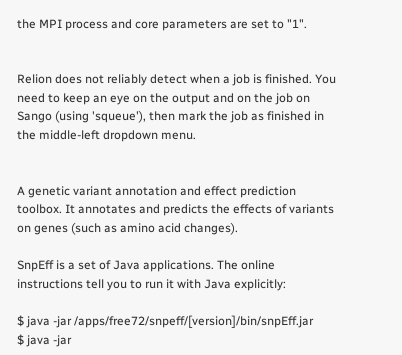the MPI process and core parameters are set to "1".


Relion does not reliably detect when a job is finished. You need to keep an eye on the output and on the job on Sango (using 'squeue'), then mark the job as finished in the middle-left dropdown menu.


A genetic variant annotation and effect prediction toolbox. It annotates and predicts the effects of variants on genes (such as amino acid changes).

SnpEff is a set of Java applications. The online instructions tell you to run it with Java explicitly:

$ java -jar /apps/free72/snpeff/[version]/bin/snpEff.jar
$ java -jar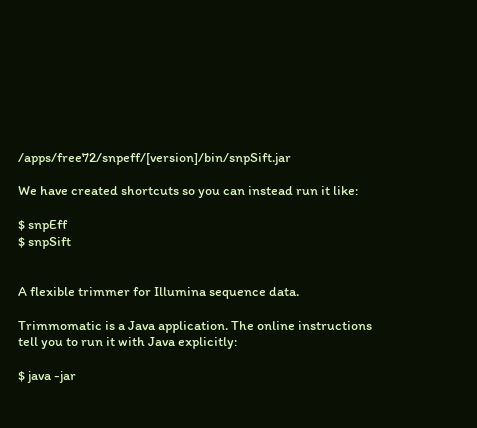/apps/free72/snpeff/[version]/bin/snpSift.jar

We have created shortcuts so you can instead run it like:

$ snpEff
$ snpSift


A flexible trimmer for Illumina sequence data.

Trimmomatic is a Java application. The online instructions tell you to run it with Java explicitly:

$ java -jar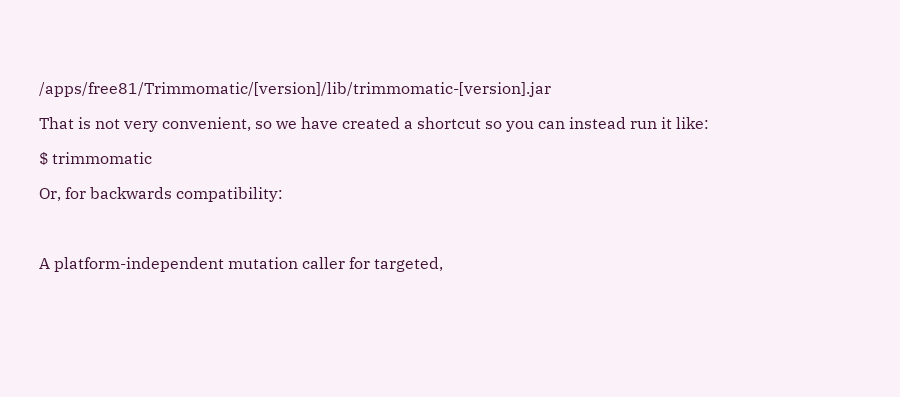/apps/free81/Trimmomatic/[version]/lib/trimmomatic-[version].jar

That is not very convenient, so we have created a shortcut so you can instead run it like:

$ trimmomatic

Or, for backwards compatibility:



A platform-independent mutation caller for targeted,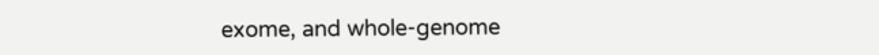exome, and whole-genome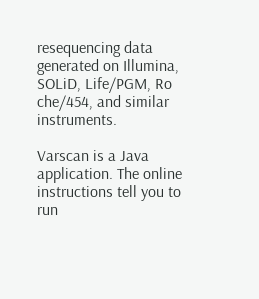resequencing data generated on Illumina, SOLiD, Life/PGM, Ro che/454, and similar instruments.

Varscan is a Java application. The online instructions tell you to run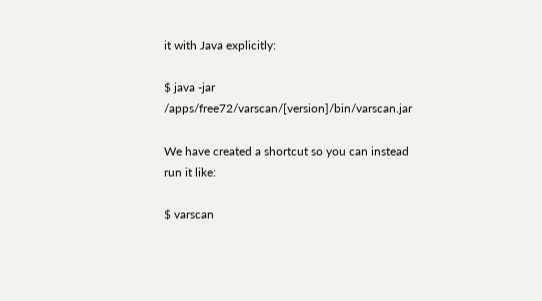it with Java explicitly:

$ java -jar /apps/free72/varscan/[version]/bin/varscan.jar

We have created a shortcut so you can instead run it like:

$ varscan